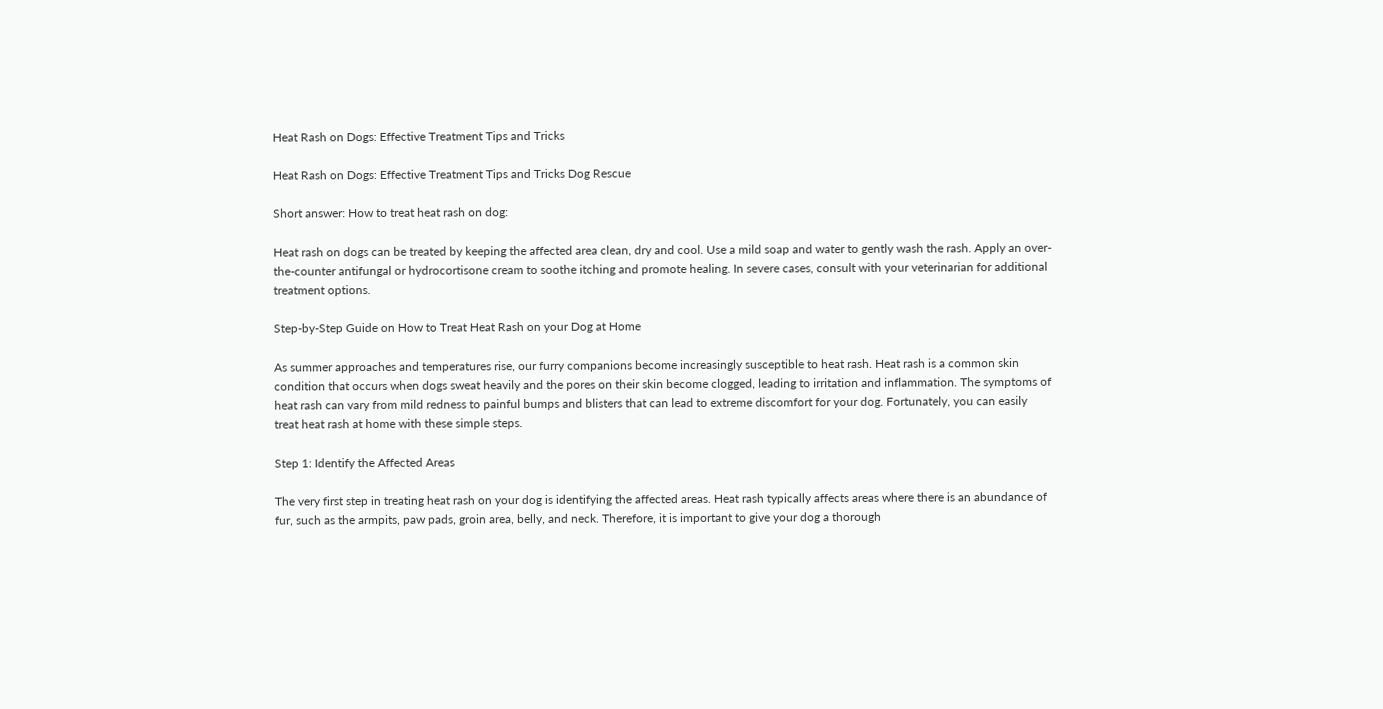Heat Rash on Dogs: Effective Treatment Tips and Tricks

Heat Rash on Dogs: Effective Treatment Tips and Tricks Dog Rescue

Short answer: How to treat heat rash on dog:

Heat rash on dogs can be treated by keeping the affected area clean, dry and cool. Use a mild soap and water to gently wash the rash. Apply an over-the-counter antifungal or hydrocortisone cream to soothe itching and promote healing. In severe cases, consult with your veterinarian for additional treatment options.

Step-by-Step Guide on How to Treat Heat Rash on your Dog at Home

As summer approaches and temperatures rise, our furry companions become increasingly susceptible to heat rash. Heat rash is a common skin condition that occurs when dogs sweat heavily and the pores on their skin become clogged, leading to irritation and inflammation. The symptoms of heat rash can vary from mild redness to painful bumps and blisters that can lead to extreme discomfort for your dog. Fortunately, you can easily treat heat rash at home with these simple steps.

Step 1: Identify the Affected Areas

The very first step in treating heat rash on your dog is identifying the affected areas. Heat rash typically affects areas where there is an abundance of fur, such as the armpits, paw pads, groin area, belly, and neck. Therefore, it is important to give your dog a thorough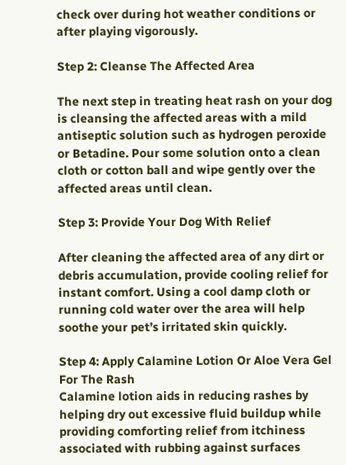check over during hot weather conditions or after playing vigorously.

Step 2: Cleanse The Affected Area

The next step in treating heat rash on your dog is cleansing the affected areas with a mild antiseptic solution such as hydrogen peroxide or Betadine. Pour some solution onto a clean cloth or cotton ball and wipe gently over the affected areas until clean.

Step 3: Provide Your Dog With Relief

After cleaning the affected area of any dirt or debris accumulation, provide cooling relief for instant comfort. Using a cool damp cloth or running cold water over the area will help soothe your pet’s irritated skin quickly.

Step 4: Apply Calamine Lotion Or Aloe Vera Gel For The Rash
Calamine lotion aids in reducing rashes by helping dry out excessive fluid buildup while providing comforting relief from itchiness associated with rubbing against surfaces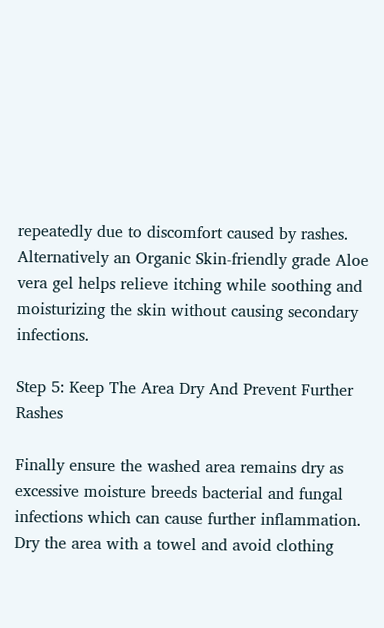repeatedly due to discomfort caused by rashes.
Alternatively an Organic Skin-friendly grade Aloe vera gel helps relieve itching while soothing and moisturizing the skin without causing secondary infections.

Step 5: Keep The Area Dry And Prevent Further Rashes

Finally ensure the washed area remains dry as excessive moisture breeds bacterial and fungal infections which can cause further inflammation. Dry the area with a towel and avoid clothing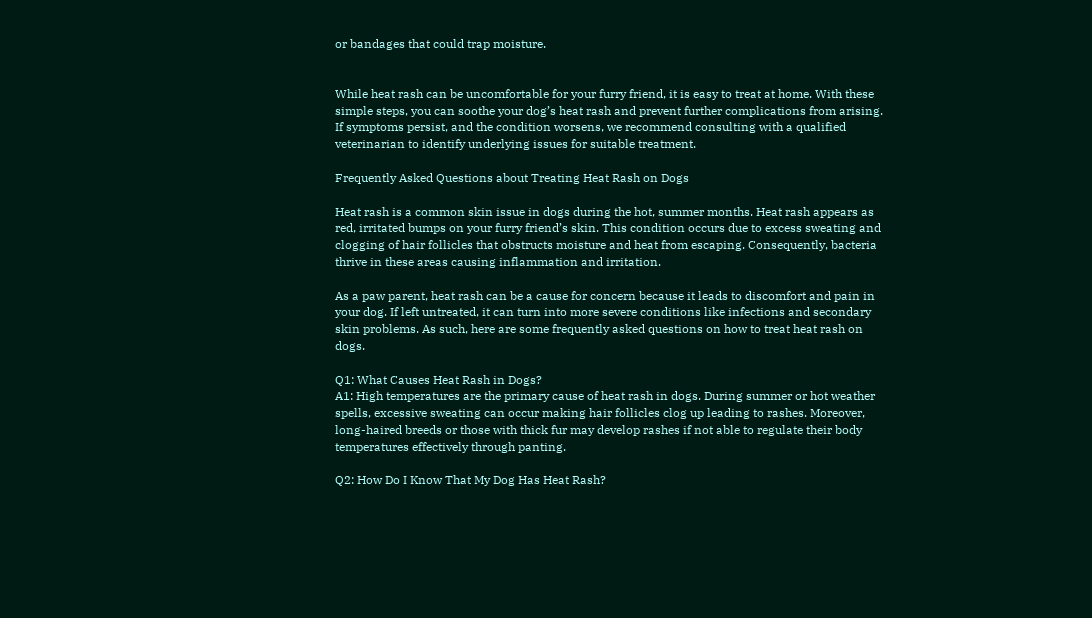or bandages that could trap moisture.


While heat rash can be uncomfortable for your furry friend, it is easy to treat at home. With these simple steps, you can soothe your dog’s heat rash and prevent further complications from arising. If symptoms persist, and the condition worsens, we recommend consulting with a qualified veterinarian to identify underlying issues for suitable treatment.

Frequently Asked Questions about Treating Heat Rash on Dogs

Heat rash is a common skin issue in dogs during the hot, summer months. Heat rash appears as red, irritated bumps on your furry friend’s skin. This condition occurs due to excess sweating and clogging of hair follicles that obstructs moisture and heat from escaping. Consequently, bacteria thrive in these areas causing inflammation and irritation.

As a paw parent, heat rash can be a cause for concern because it leads to discomfort and pain in your dog. If left untreated, it can turn into more severe conditions like infections and secondary skin problems. As such, here are some frequently asked questions on how to treat heat rash on dogs.

Q1: What Causes Heat Rash in Dogs?
A1: High temperatures are the primary cause of heat rash in dogs. During summer or hot weather spells, excessive sweating can occur making hair follicles clog up leading to rashes. Moreover, long-haired breeds or those with thick fur may develop rashes if not able to regulate their body temperatures effectively through panting.

Q2: How Do I Know That My Dog Has Heat Rash?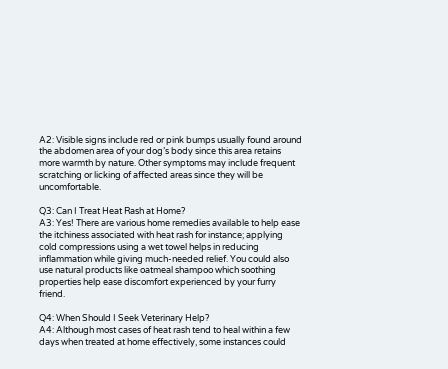A2: Visible signs include red or pink bumps usually found around the abdomen area of your dog’s body since this area retains more warmth by nature. Other symptoms may include frequent scratching or licking of affected areas since they will be uncomfortable.

Q3: Can I Treat Heat Rash at Home?
A3: Yes! There are various home remedies available to help ease the itchiness associated with heat rash for instance; applying cold compressions using a wet towel helps in reducing inflammation while giving much-needed relief. You could also use natural products like oatmeal shampoo which soothing properties help ease discomfort experienced by your furry friend.

Q4: When Should I Seek Veterinary Help?
A4: Although most cases of heat rash tend to heal within a few days when treated at home effectively, some instances could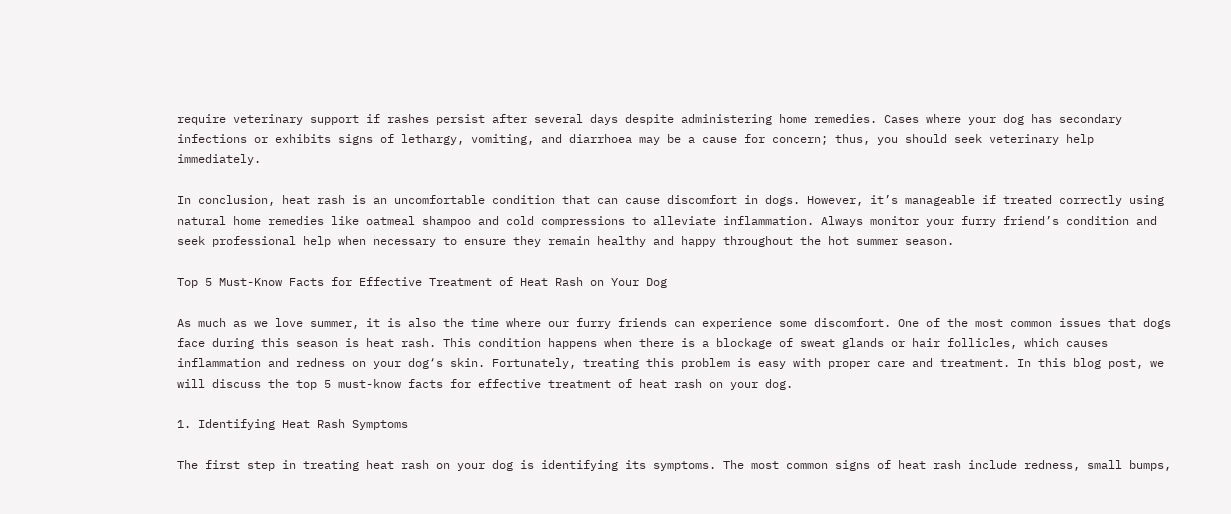require veterinary support if rashes persist after several days despite administering home remedies. Cases where your dog has secondary infections or exhibits signs of lethargy, vomiting, and diarrhoea may be a cause for concern; thus, you should seek veterinary help immediately.

In conclusion, heat rash is an uncomfortable condition that can cause discomfort in dogs. However, it’s manageable if treated correctly using natural home remedies like oatmeal shampoo and cold compressions to alleviate inflammation. Always monitor your furry friend’s condition and seek professional help when necessary to ensure they remain healthy and happy throughout the hot summer season.

Top 5 Must-Know Facts for Effective Treatment of Heat Rash on Your Dog

As much as we love summer, it is also the time where our furry friends can experience some discomfort. One of the most common issues that dogs face during this season is heat rash. This condition happens when there is a blockage of sweat glands or hair follicles, which causes inflammation and redness on your dog‘s skin. Fortunately, treating this problem is easy with proper care and treatment. In this blog post, we will discuss the top 5 must-know facts for effective treatment of heat rash on your dog.

1. Identifying Heat Rash Symptoms

The first step in treating heat rash on your dog is identifying its symptoms. The most common signs of heat rash include redness, small bumps,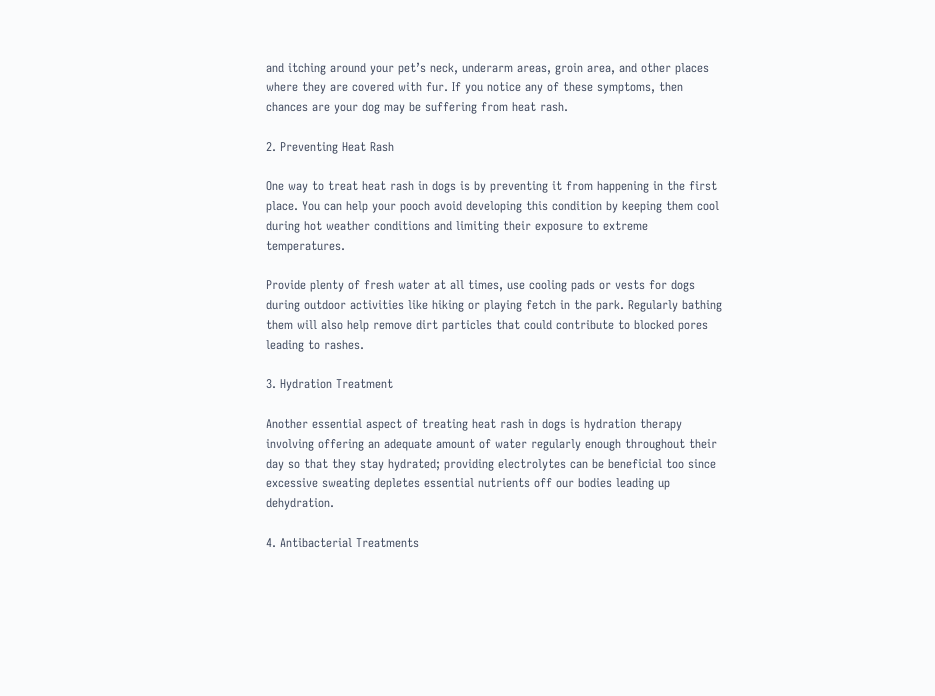and itching around your pet’s neck, underarm areas, groin area, and other places where they are covered with fur. If you notice any of these symptoms, then chances are your dog may be suffering from heat rash.

2. Preventing Heat Rash

One way to treat heat rash in dogs is by preventing it from happening in the first place. You can help your pooch avoid developing this condition by keeping them cool during hot weather conditions and limiting their exposure to extreme temperatures.

Provide plenty of fresh water at all times, use cooling pads or vests for dogs during outdoor activities like hiking or playing fetch in the park. Regularly bathing them will also help remove dirt particles that could contribute to blocked pores leading to rashes.

3. Hydration Treatment

Another essential aspect of treating heat rash in dogs is hydration therapy involving offering an adequate amount of water regularly enough throughout their day so that they stay hydrated; providing electrolytes can be beneficial too since excessive sweating depletes essential nutrients off our bodies leading up dehydration.

4. Antibacterial Treatments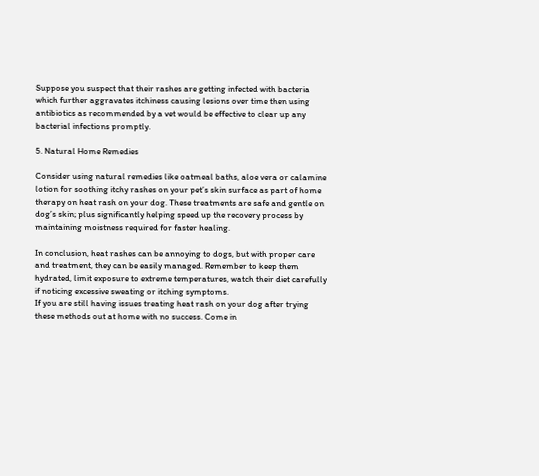Suppose you suspect that their rashes are getting infected with bacteria which further aggravates itchiness causing lesions over time then using antibiotics as recommended by a vet would be effective to clear up any bacterial infections promptly.

5. Natural Home Remedies

Consider using natural remedies like oatmeal baths, aloe vera or calamine lotion for soothing itchy rashes on your pet’s skin surface as part of home therapy on heat rash on your dog. These treatments are safe and gentle on dog’s skin; plus significantly helping speed up the recovery process by maintaining moistness required for faster healing.

In conclusion, heat rashes can be annoying to dogs, but with proper care and treatment, they can be easily managed. Remember to keep them hydrated, limit exposure to extreme temperatures, watch their diet carefully if noticing excessive sweating or itching symptoms.
If you are still having issues treating heat rash on your dog after trying these methods out at home with no success. Come in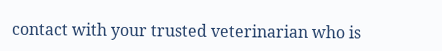contact with your trusted veterinarian who is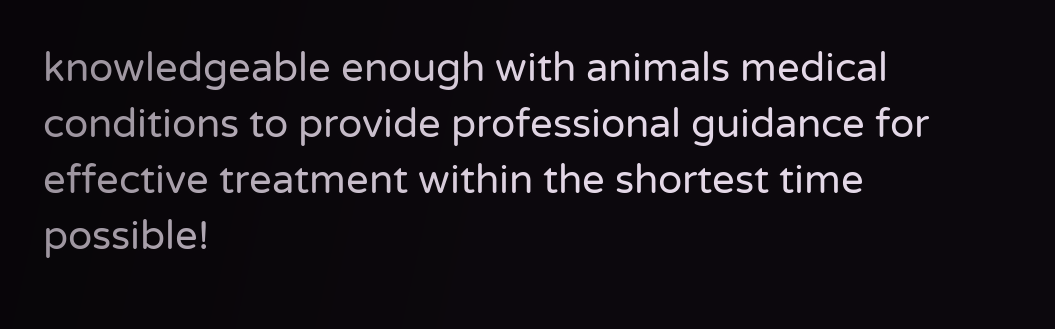knowledgeable enough with animals medical conditions to provide professional guidance for effective treatment within the shortest time possible!